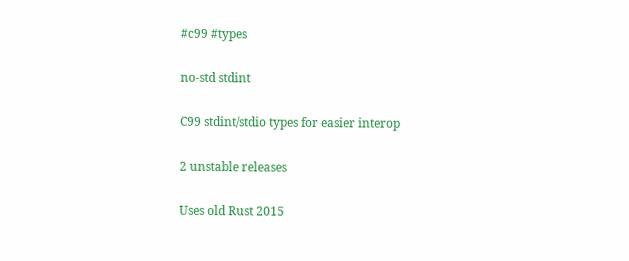#c99 #types

no-std stdint

C99 stdint/stdio types for easier interop

2 unstable releases

Uses old Rust 2015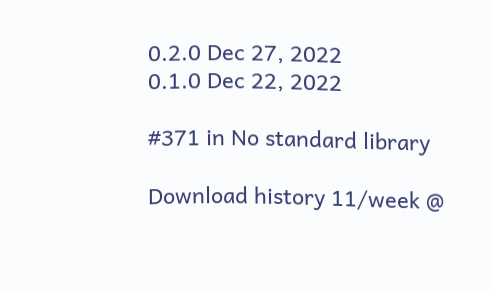0.2.0 Dec 27, 2022
0.1.0 Dec 22, 2022

#371 in No standard library

Download history 11/week @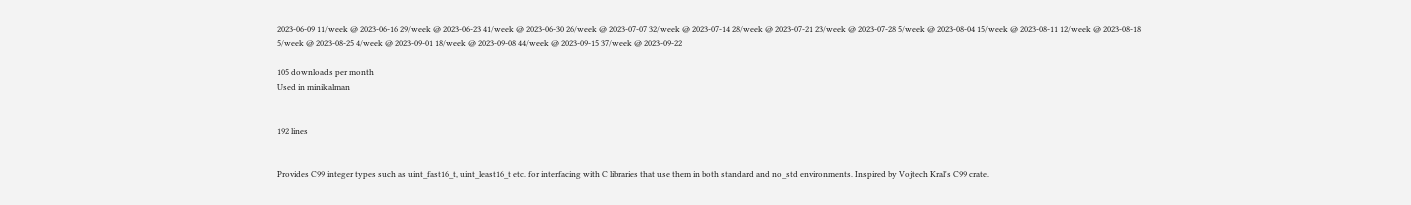2023-06-09 11/week @ 2023-06-16 29/week @ 2023-06-23 41/week @ 2023-06-30 26/week @ 2023-07-07 32/week @ 2023-07-14 28/week @ 2023-07-21 23/week @ 2023-07-28 5/week @ 2023-08-04 15/week @ 2023-08-11 12/week @ 2023-08-18 5/week @ 2023-08-25 4/week @ 2023-09-01 18/week @ 2023-09-08 44/week @ 2023-09-15 37/week @ 2023-09-22

105 downloads per month
Used in minikalman


192 lines


Provides C99 integer types such as uint_fast16_t, uint_least16_t etc. for interfacing with C libraries that use them in both standard and no_std environments. Inspired by Vojtech Kral's C99 crate.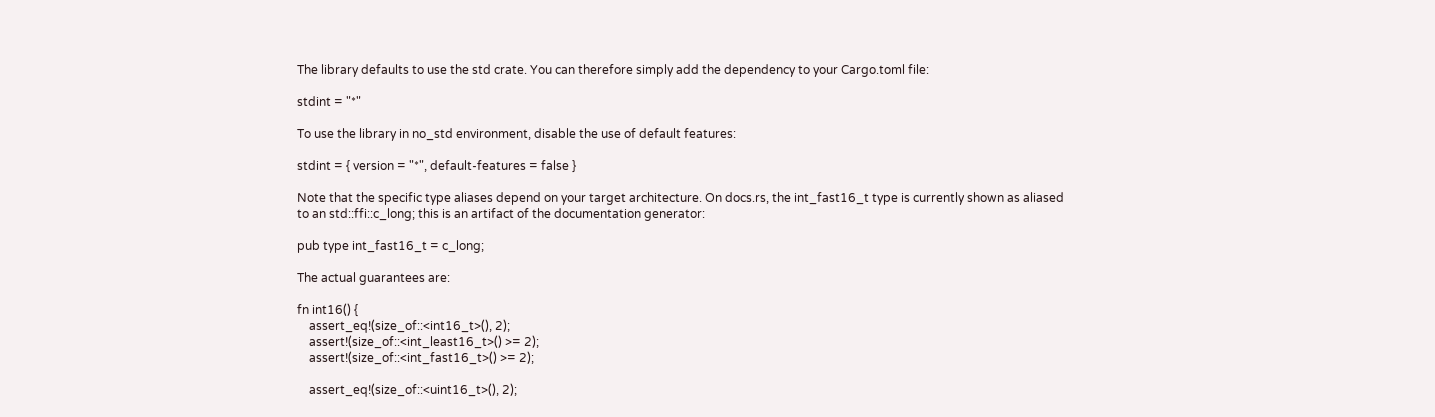The library defaults to use the std crate. You can therefore simply add the dependency to your Cargo.toml file:

stdint = "*"

To use the library in no_std environment, disable the use of default features:

stdint = { version = "*", default-features = false }

Note that the specific type aliases depend on your target architecture. On docs.rs, the int_fast16_t type is currently shown as aliased to an std::ffi::c_long; this is an artifact of the documentation generator:

pub type int_fast16_t = c_long;

The actual guarantees are:

fn int16() {
    assert_eq!(size_of::<int16_t>(), 2);
    assert!(size_of::<int_least16_t>() >= 2);
    assert!(size_of::<int_fast16_t>() >= 2);

    assert_eq!(size_of::<uint16_t>(), 2);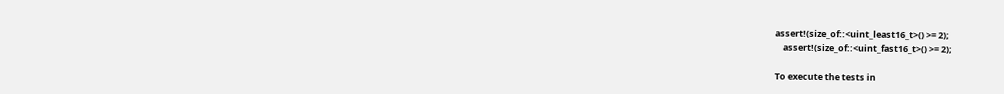assert!(size_of::<uint_least16_t>() >= 2);
    assert!(size_of::<uint_fast16_t>() >= 2);

To execute the tests in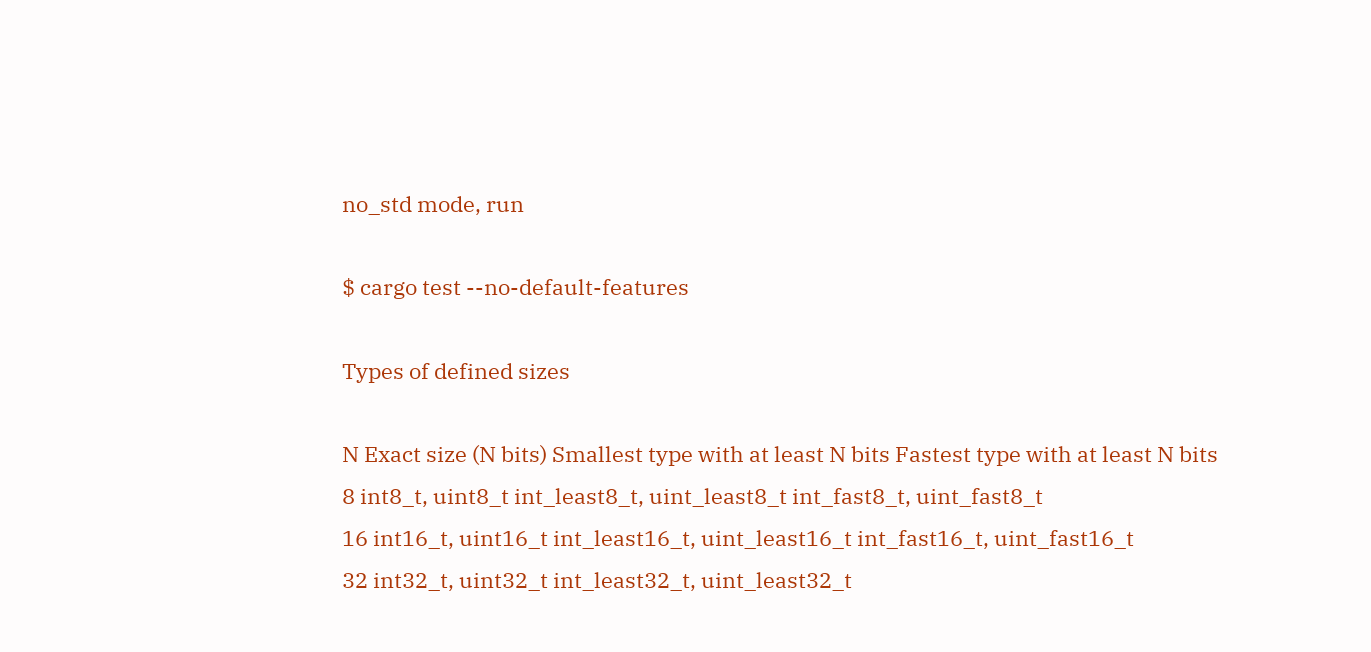no_std mode, run

$ cargo test --no-default-features

Types of defined sizes

N Exact size (N bits) Smallest type with at least N bits Fastest type with at least N bits
8 int8_t, uint8_t int_least8_t, uint_least8_t int_fast8_t, uint_fast8_t
16 int16_t, uint16_t int_least16_t, uint_least16_t int_fast16_t, uint_fast16_t
32 int32_t, uint32_t int_least32_t, uint_least32_t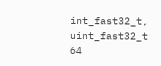int_fast32_t, uint_fast32_t
64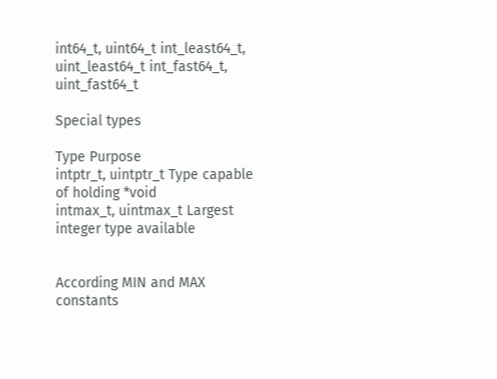int64_t, uint64_t int_least64_t, uint_least64_t int_fast64_t, uint_fast64_t

Special types

Type Purpose
intptr_t, uintptr_t Type capable of holding *void
intmax_t, uintmax_t Largest integer type available


According MIN and MAX constants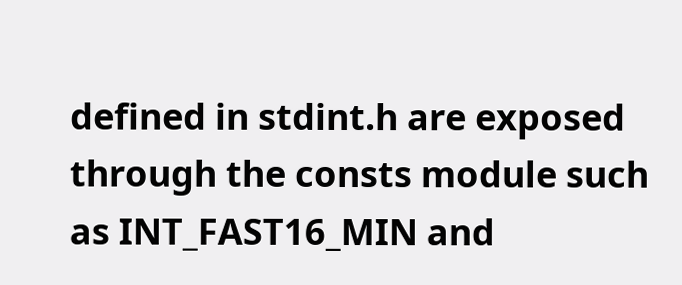defined in stdint.h are exposed through the consts module such as INT_FAST16_MIN and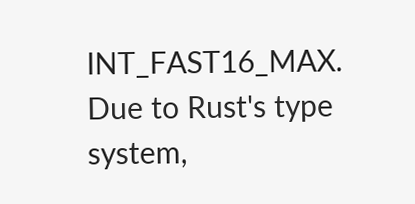INT_FAST16_MAX. Due to Rust's type system,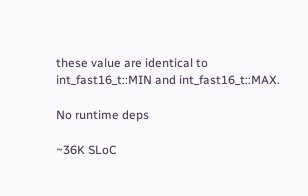these value are identical to int_fast16_t::MIN and int_fast16_t::MAX.

No runtime deps

~36K SLoC